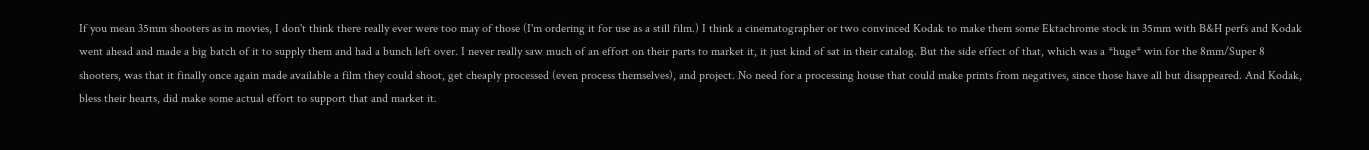If you mean 35mm shooters as in movies, I don't think there really ever were too may of those (I'm ordering it for use as a still film.) I think a cinematographer or two convinced Kodak to make them some Ektachrome stock in 35mm with B&H perfs and Kodak went ahead and made a big batch of it to supply them and had a bunch left over. I never really saw much of an effort on their parts to market it, it just kind of sat in their catalog. But the side effect of that, which was a *huge* win for the 8mm/Super 8 shooters, was that it finally once again made available a film they could shoot, get cheaply processed (even process themselves), and project. No need for a processing house that could make prints from negatives, since those have all but disappeared. And Kodak, bless their hearts, did make some actual effort to support that and market it.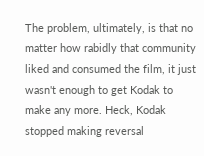The problem, ultimately, is that no matter how rabidly that community liked and consumed the film, it just wasn't enough to get Kodak to make any more. Heck, Kodak stopped making reversal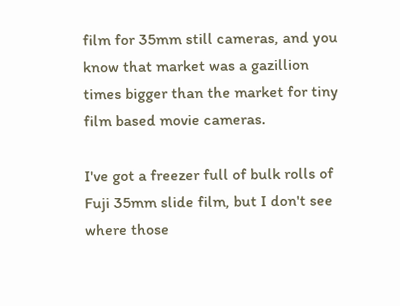film for 35mm still cameras, and you know that market was a gazillion times bigger than the market for tiny film based movie cameras.

I've got a freezer full of bulk rolls of Fuji 35mm slide film, but I don't see where those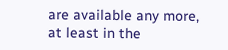are available any more, at least in the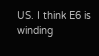US. I think E6 is winding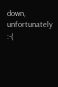down, unfortunately :-(